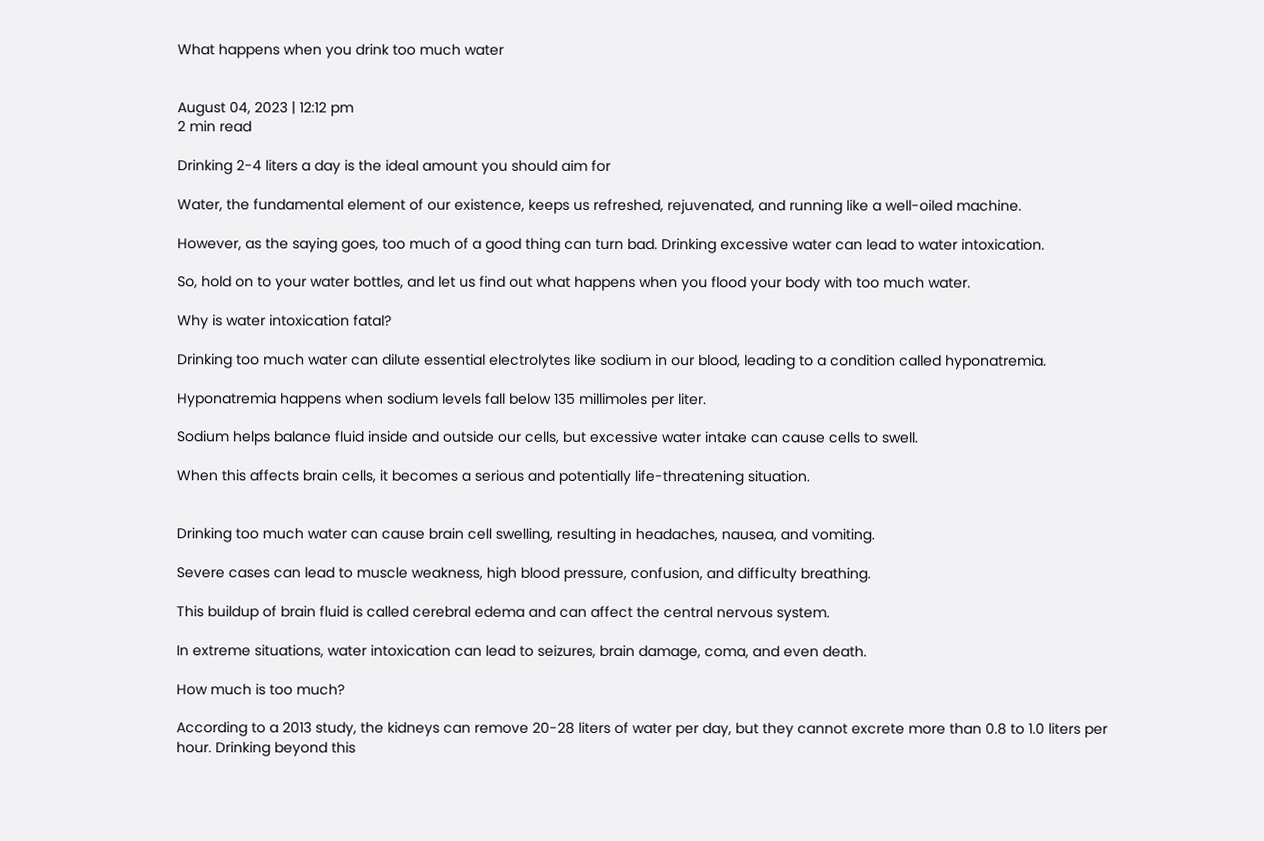What happens when you drink too much water


August 04, 2023 | 12:12 pm
2 min read

Drinking 2-4 liters a day is the ideal amount you should aim for

Water, the fundamental element of our existence, keeps us refreshed, rejuvenated, and running like a well-oiled machine.

However, as the saying goes, too much of a good thing can turn bad. Drinking excessive water can lead to water intoxication.

So, hold on to your water bottles, and let us find out what happens when you flood your body with too much water.

Why is water intoxication fatal?

Drinking too much water can dilute essential electrolytes like sodium in our blood, leading to a condition called hyponatremia.

Hyponatremia happens when sodium levels fall below 135 millimoles per liter.

Sodium helps balance fluid inside and outside our cells, but excessive water intake can cause cells to swell.

When this affects brain cells, it becomes a serious and potentially life-threatening situation.


Drinking too much water can cause brain cell swelling, resulting in headaches, nausea, and vomiting.

Severe cases can lead to muscle weakness, high blood pressure, confusion, and difficulty breathing.

This buildup of brain fluid is called cerebral edema and can affect the central nervous system.

In extreme situations, water intoxication can lead to seizures, brain damage, coma, and even death.

How much is too much?

According to a 2013 study, the kidneys can remove 20-28 liters of water per day, but they cannot excrete more than 0.8 to 1.0 liters per hour. Drinking beyond this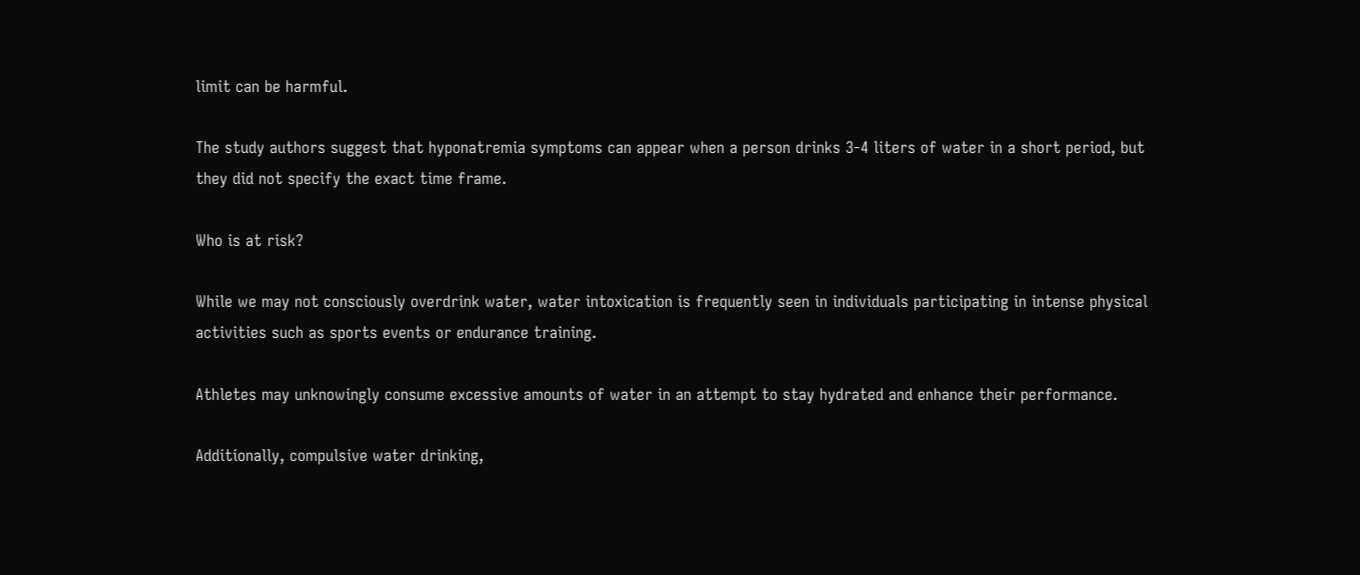limit can be harmful.

The study authors suggest that hyponatremia symptoms can appear when a person drinks 3-4 liters of water in a short period, but they did not specify the exact time frame.

Who is at risk?

While we may not consciously overdrink water, water intoxication is frequently seen in individuals participating in intense physical activities such as sports events or endurance training.

Athletes may unknowingly consume excessive amounts of water in an attempt to stay hydrated and enhance their performance.

Additionally, compulsive water drinking,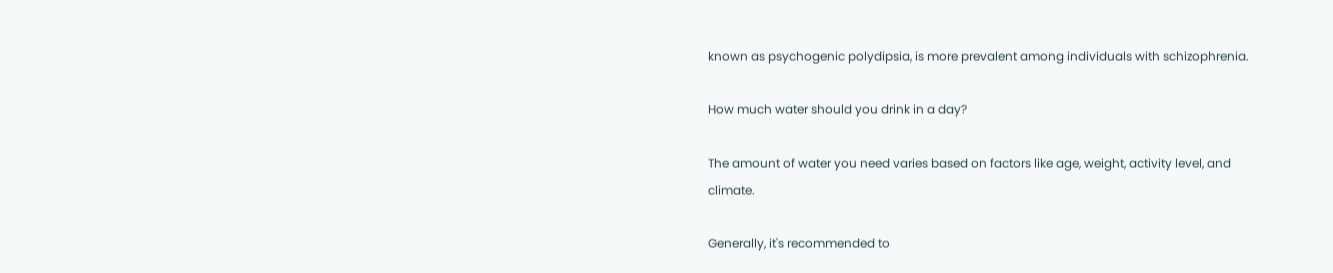known as psychogenic polydipsia, is more prevalent among individuals with schizophrenia.

How much water should you drink in a day?

The amount of water you need varies based on factors like age, weight, activity level, and climate.

Generally, it's recommended to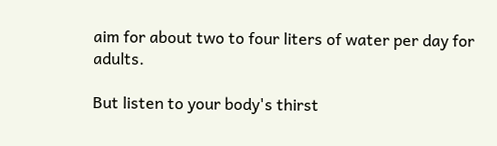aim for about two to four liters of water per day for adults.

But listen to your body's thirst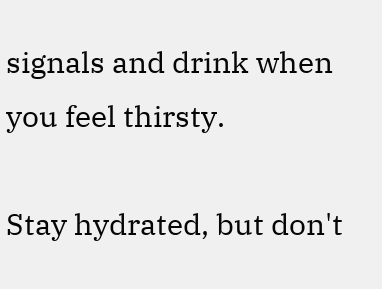signals and drink when you feel thirsty.

Stay hydrated, but don't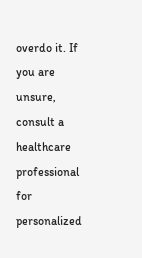overdo it. If you are unsure, consult a healthcare professional for personalized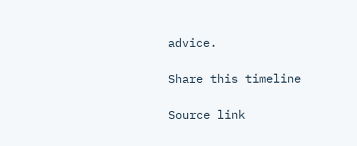advice.

Share this timeline

Source link